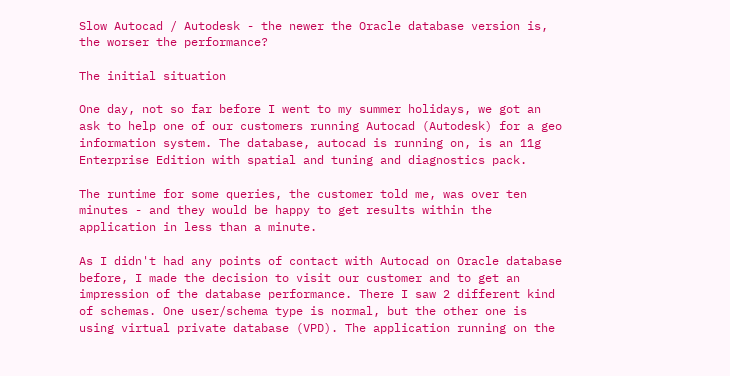Slow Autocad / Autodesk - the newer the Oracle database version is, the worser the performance?

The initial situation

One day, not so far before I went to my summer holidays, we got an ask to help one of our customers running Autocad (Autodesk) for a geo information system. The database, autocad is running on, is an 11g Enterprise Edition with spatial and tuning and diagnostics pack.

The runtime for some queries, the customer told me, was over ten minutes - and they would be happy to get results within the application in less than a minute.

As I didn't had any points of contact with Autocad on Oracle database before, I made the decision to visit our customer and to get an impression of the database performance. There I saw 2 different kind of schemas. One user/schema type is normal, but the other one is using virtual private database (VPD). The application running on the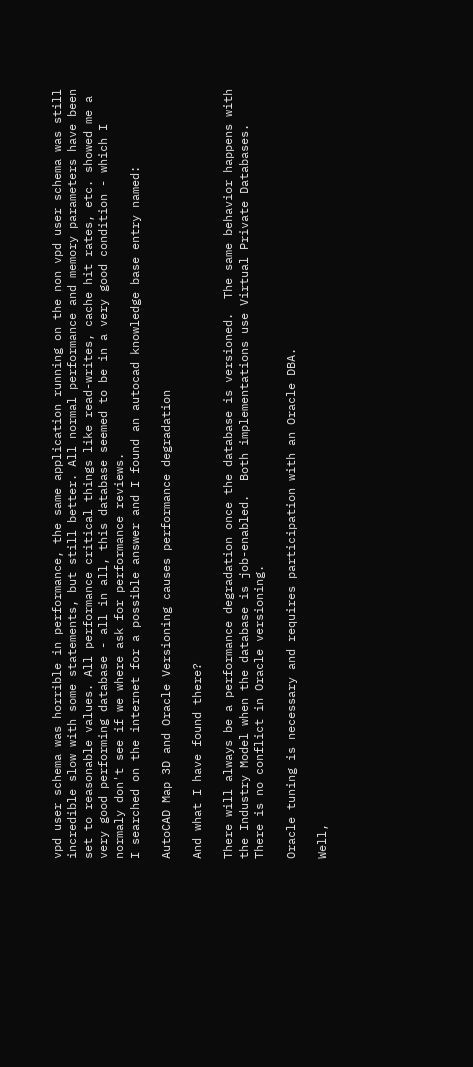vpd user schema was horrible in performance, the same application running on the non vpd user schema was still incredible slow with some statements, but still better. All normal performance and memory parameters have been set to reasonable values. All performance critical things like read-writes, cache hit rates, etc. showed me a very good performing database - all in all, this database seemed to be in a very good condition - which I normaly don't see if we where ask for performance reviews.
I searched on the internet for a possible answer and I found an autocad knowledge base entry named:

AutoCAD Map 3D and Oracle Versioning causes performance degradation

And what I have found there?

There will always be a performance degradation once the database is versioned.  The same behavior happens with the Industry Model when the database is job-enabled.  Both implementations use Virtual Private Databases.  There is no conflict in Oracle versioning.

Oracle tuning is necessary and requires participation with an Oracle DBA.

Well,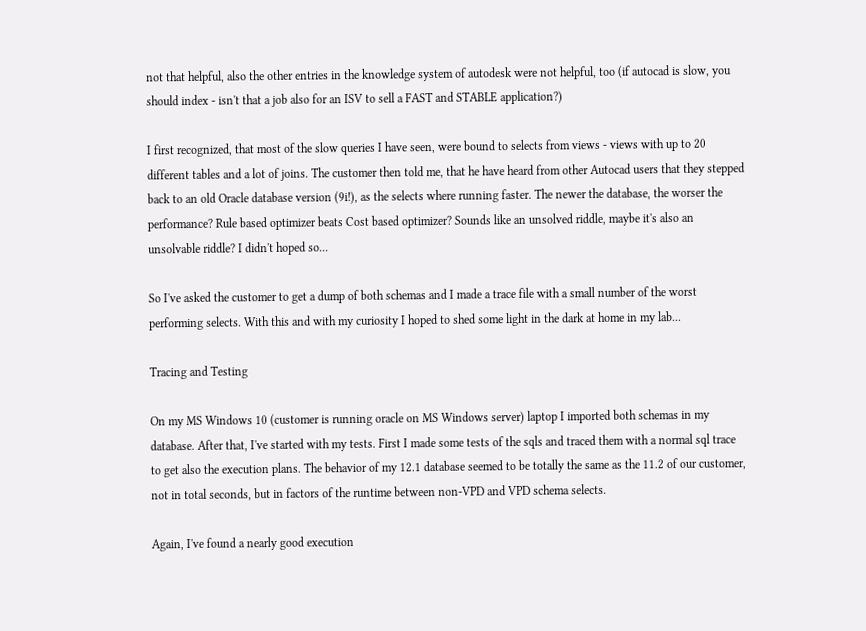not that helpful, also the other entries in the knowledge system of autodesk were not helpful, too (if autocad is slow, you should index - isn't that a job also for an ISV to sell a FAST and STABLE application?)

I first recognized, that most of the slow queries I have seen, were bound to selects from views - views with up to 20 different tables and a lot of joins. The customer then told me, that he have heard from other Autocad users that they stepped back to an old Oracle database version (9i!), as the selects where running faster. The newer the database, the worser the performance? Rule based optimizer beats Cost based optimizer? Sounds like an unsolved riddle, maybe it's also an unsolvable riddle? I didn't hoped so...

So I've asked the customer to get a dump of both schemas and I made a trace file with a small number of the worst performing selects. With this and with my curiosity I hoped to shed some light in the dark at home in my lab...

Tracing and Testing

On my MS Windows 10 (customer is running oracle on MS Windows server) laptop I imported both schemas in my database. After that, I've started with my tests. First I made some tests of the sqls and traced them with a normal sql trace to get also the execution plans. The behavior of my 12.1 database seemed to be totally the same as the 11.2 of our customer, not in total seconds, but in factors of the runtime between non-VPD and VPD schema selects.

Again, I've found a nearly good execution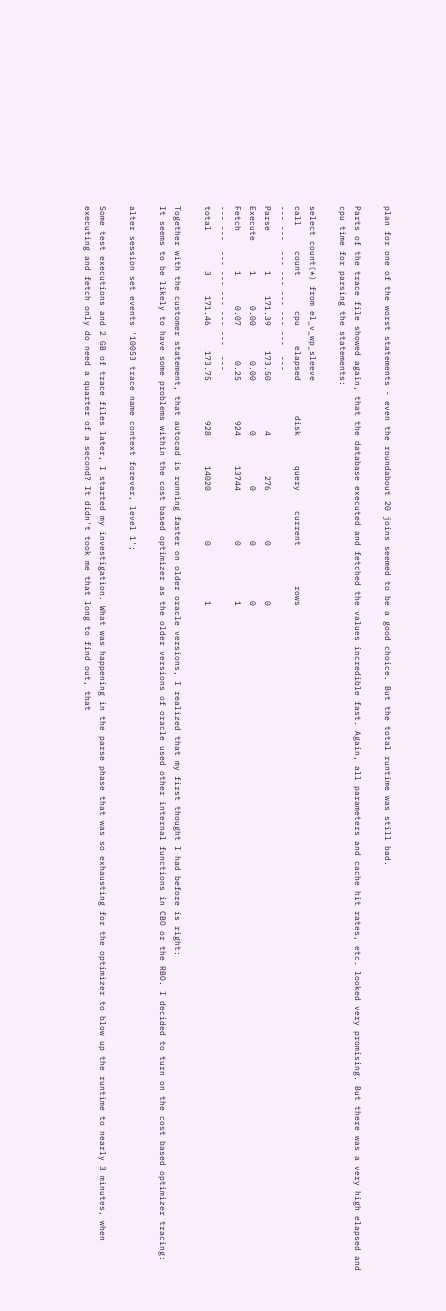plan for one of the worst statements - even the roundabout 20 joins seemed to be a good choice. But the total runtime was still bad.

Parts of the trace file showed again, that the database executed and fetched the values incredible fast. Again, all parameters and cache hit rates, etc. looked very promising. But there was a very high elapsed and cpu time for parsing the statements:

select count(*) from el_v_wp_sleeve
call     count       cpu    elapsed       disk      query    current        rows
--- ---  --- --- --- --- ---  ---
Parse        1    171.39     173.50          4        276          0           0
Execute      1      0.00       0.00          0          0          0           0
Fetch        1      0.07       0.25        924      13744          0           1
--- ---  --- --- --- --- ---  ---
total        3    171.46     173.75        928      14020          0           1

Together with the customer statement, that autocad is running faster on older oracle versions, I realized that my first thought I had before is right:
It seems to be likely to have some problems within the cost based optimizer as the older versions of oracle used other internal functions in CBO or the RBO. I decided to turn on the cost based optimizer tracing:

alter session set events '10053 trace name context forever, level 1';

Some test executions and 2 GB of trace files later, I started my investigation. What was happening in the parse phase that was so exhausting for the optimizer to blow up the runtime to nearly 3 minutes, when executing and fetch only do need a quarter of a second? It didn't took me that long to find out, that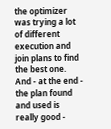the optimizer was trying a lot of different execution and join plans to find the best one. And - at the end - the plan found and used is really good -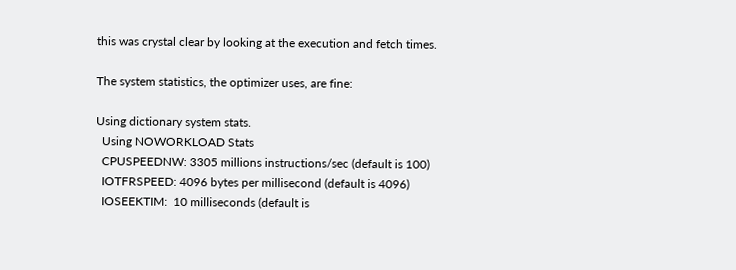this was crystal clear by looking at the execution and fetch times.

The system statistics, the optimizer uses, are fine:

Using dictionary system stats.
  Using NOWORKLOAD Stats
  CPUSPEEDNW: 3305 millions instructions/sec (default is 100)
  IOTFRSPEED: 4096 bytes per millisecond (default is 4096)
  IOSEEKTIM:  10 milliseconds (default is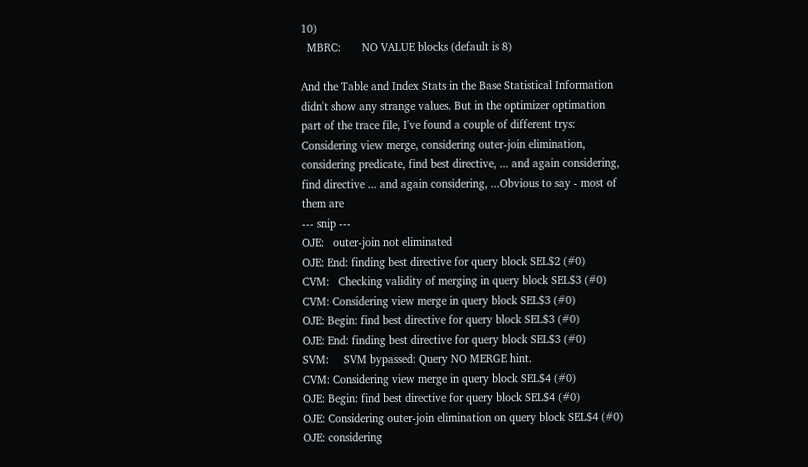10)
  MBRC:       NO VALUE blocks (default is 8)

And the Table and Index Stats in the Base Statistical Information didn't show any strange values. But in the optimizer optimation part of the trace file, I've found a couple of different trys: Considering view merge, considering outer-join elimination, considering predicate, find best directive, ... and again considering, find directive ... and again considering, ...Obvious to say - most of them are
--- snip ---
OJE:   outer-join not eliminated
OJE: End: finding best directive for query block SEL$2 (#0)
CVM:   Checking validity of merging in query block SEL$3 (#0)
CVM: Considering view merge in query block SEL$3 (#0)
OJE: Begin: find best directive for query block SEL$3 (#0)
OJE: End: finding best directive for query block SEL$3 (#0)
SVM:     SVM bypassed: Query NO MERGE hint.
CVM: Considering view merge in query block SEL$4 (#0)
OJE: Begin: find best directive for query block SEL$4 (#0)
OJE: Considering outer-join elimination on query block SEL$4 (#0)
OJE: considering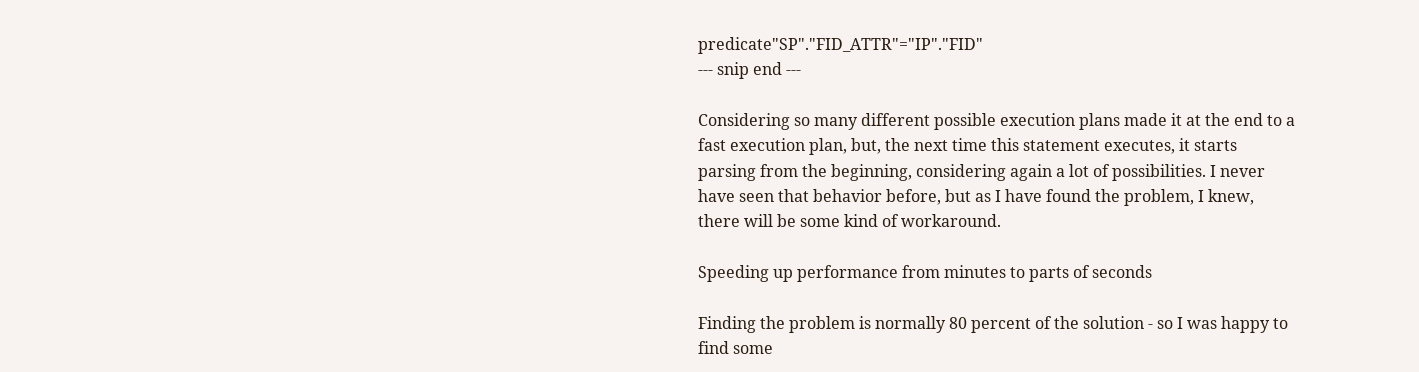predicate"SP"."FID_ATTR"="IP"."FID"
--- snip end ---

Considering so many different possible execution plans made it at the end to a fast execution plan, but, the next time this statement executes, it starts parsing from the beginning, considering again a lot of possibilities. I never have seen that behavior before, but as I have found the problem, I knew, there will be some kind of workaround.

Speeding up performance from minutes to parts of seconds

Finding the problem is normally 80 percent of the solution - so I was happy to find some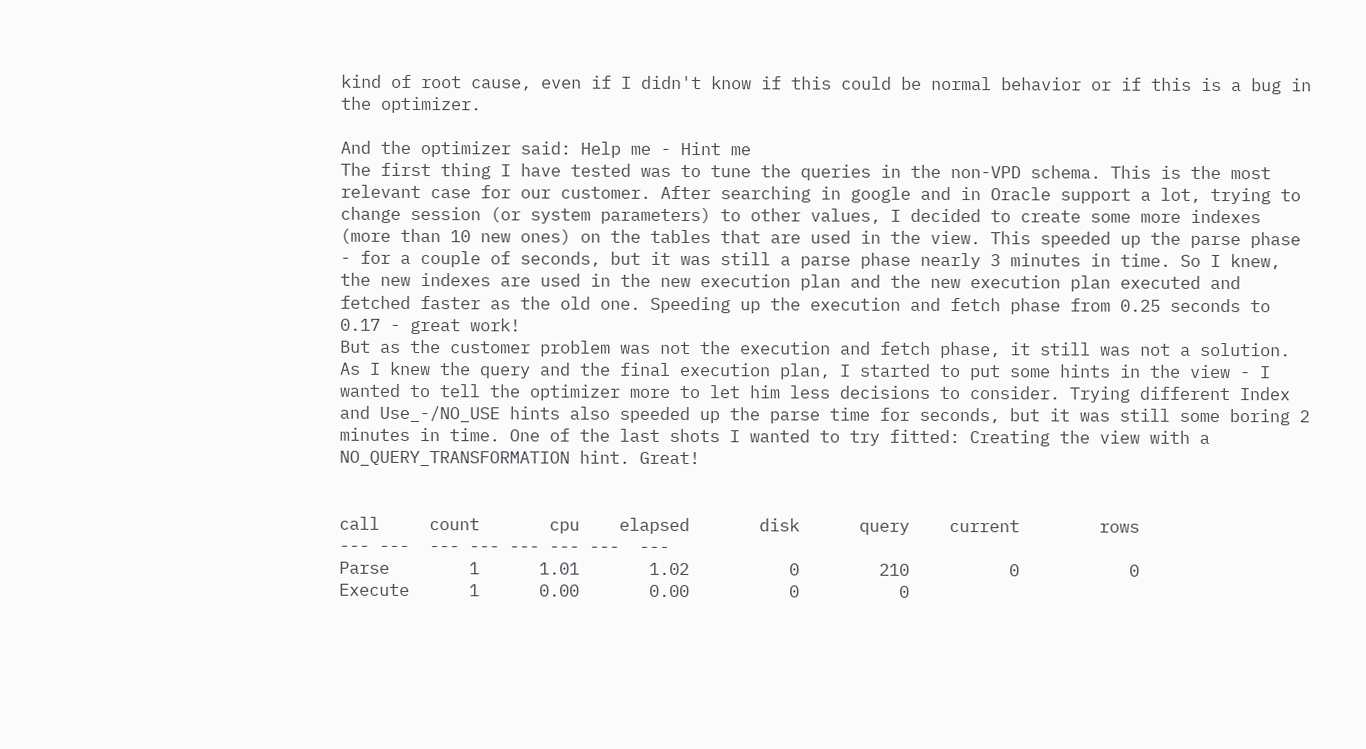kind of root cause, even if I didn't know if this could be normal behavior or if this is a bug in the optimizer.

And the optimizer said: Help me - Hint me
The first thing I have tested was to tune the queries in the non-VPD schema. This is the most relevant case for our customer. After searching in google and in Oracle support a lot, trying to change session (or system parameters) to other values, I decided to create some more indexes (more than 10 new ones) on the tables that are used in the view. This speeded up the parse phase - for a couple of seconds, but it was still a parse phase nearly 3 minutes in time. So I knew, the new indexes are used in the new execution plan and the new execution plan executed and fetched faster as the old one. Speeding up the execution and fetch phase from 0.25 seconds to 0.17 - great work!
But as the customer problem was not the execution and fetch phase, it still was not a solution. As I knew the query and the final execution plan, I started to put some hints in the view - I wanted to tell the optimizer more to let him less decisions to consider. Trying different Index and Use_-/NO_USE hints also speeded up the parse time for seconds, but it was still some boring 2 minutes in time. One of the last shots I wanted to try fitted: Creating the view with a NO_QUERY_TRANSFORMATION hint. Great!


call     count       cpu    elapsed       disk      query    current        rows
--- ---  --- --- --- --- ---  ---
Parse        1      1.01       1.02          0        210          0           0
Execute      1      0.00       0.00          0          0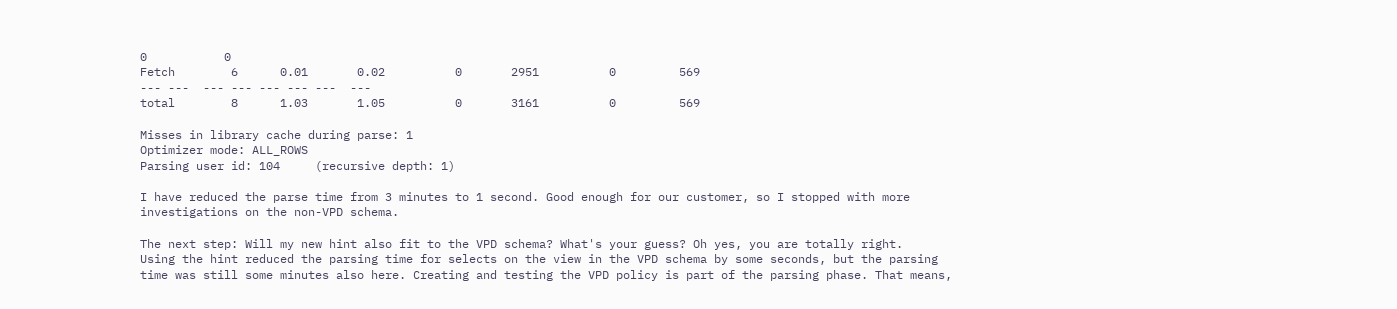0           0
Fetch        6      0.01       0.02          0       2951          0         569
--- ---  --- --- --- --- ---  ---
total        8      1.03       1.05          0       3161          0         569

Misses in library cache during parse: 1
Optimizer mode: ALL_ROWS
Parsing user id: 104     (recursive depth: 1)

I have reduced the parse time from 3 minutes to 1 second. Good enough for our customer, so I stopped with more investigations on the non-VPD schema.

The next step: Will my new hint also fit to the VPD schema? What's your guess? Oh yes, you are totally right.
Using the hint reduced the parsing time for selects on the view in the VPD schema by some seconds, but the parsing time was still some minutes also here. Creating and testing the VPD policy is part of the parsing phase. That means,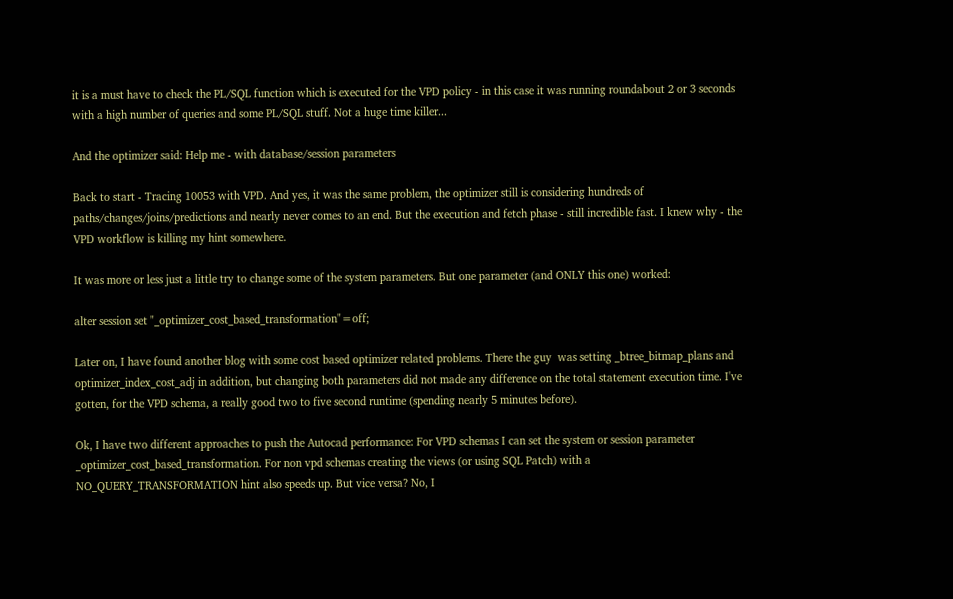it is a must have to check the PL/SQL function which is executed for the VPD policy - in this case it was running roundabout 2 or 3 seconds with a high number of queries and some PL/SQL stuff. Not a huge time killer...

And the optimizer said: Help me - with database/session parameters

Back to start - Tracing 10053 with VPD. And yes, it was the same problem, the optimizer still is considering hundreds of paths/changes/joins/predictions and nearly never comes to an end. But the execution and fetch phase - still incredible fast. I knew why - the VPD workflow is killing my hint somewhere.

It was more or less just a little try to change some of the system parameters. But one parameter (and ONLY this one) worked:

alter session set "_optimizer_cost_based_transformation"=off;

Later on, I have found another blog with some cost based optimizer related problems. There the guy  was setting _btree_bitmap_plans and optimizer_index_cost_adj in addition, but changing both parameters did not made any difference on the total statement execution time. I've gotten, for the VPD schema, a really good two to five second runtime (spending nearly 5 minutes before).

Ok, I have two different approaches to push the Autocad performance: For VPD schemas I can set the system or session parameter _optimizer_cost_based_transformation. For non vpd schemas creating the views (or using SQL Patch) with a NO_QUERY_TRANSFORMATION hint also speeds up. But vice versa? No, I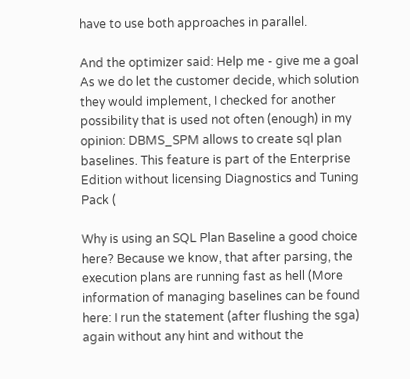have to use both approaches in parallel.

And the optimizer said: Help me - give me a goal
As we do let the customer decide, which solution they would implement, I checked for another possibility that is used not often (enough) in my opinion: DBMS_SPM allows to create sql plan baselines. This feature is part of the Enterprise Edition without licensing Diagnostics and Tuning Pack (

Why is using an SQL Plan Baseline a good choice here? Because we know, that after parsing, the execution plans are running fast as hell (More information of managing baselines can be found here: I run the statement (after flushing the sga) again without any hint and without the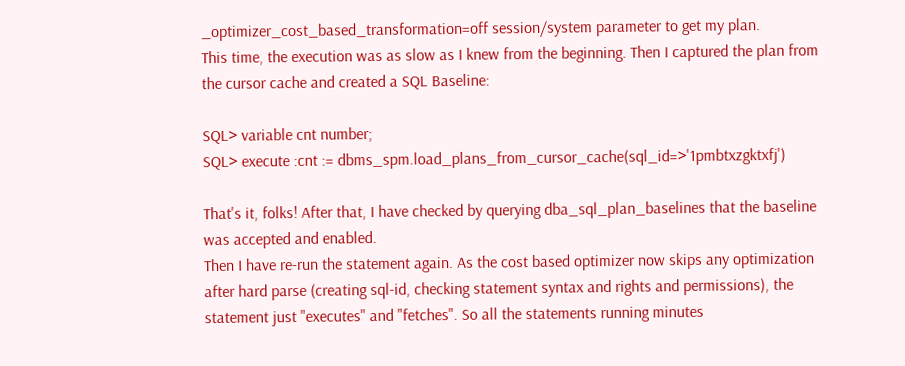_optimizer_cost_based_transformation=off session/system parameter to get my plan.
This time, the execution was as slow as I knew from the beginning. Then I captured the plan from the cursor cache and created a SQL Baseline:

SQL> variable cnt number;
SQL> execute :cnt := dbms_spm.load_plans_from_cursor_cache(sql_id=>'1pmbtxzgktxfj')

That's it, folks! After that, I have checked by querying dba_sql_plan_baselines that the baseline was accepted and enabled.
Then I have re-run the statement again. As the cost based optimizer now skips any optimization after hard parse (creating sql-id, checking statement syntax and rights and permissions), the statement just "executes" and "fetches". So all the statements running minutes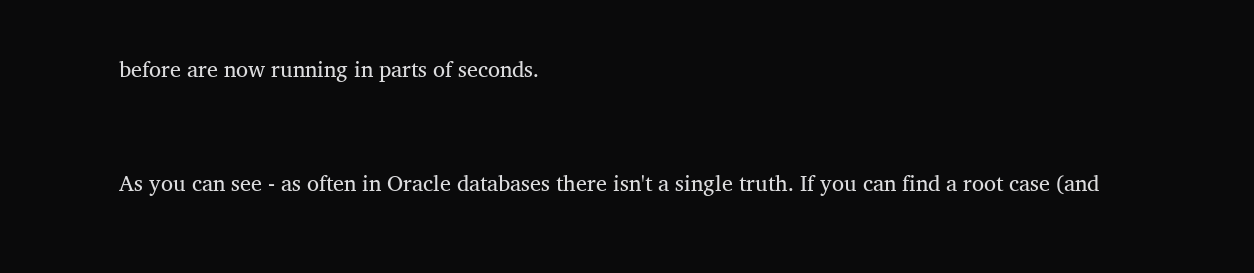before are now running in parts of seconds.



As you can see - as often in Oracle databases there isn't a single truth. If you can find a root case (and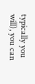typically you will), you can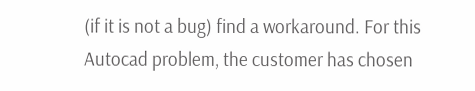(if it is not a bug) find a workaround. For this Autocad problem, the customer has chosen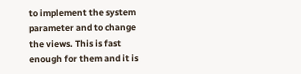to implement the system parameter and to change the views. This is fast enough for them and it is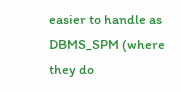easier to handle as DBMS_SPM (where they do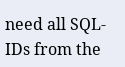need all SQL-IDs from the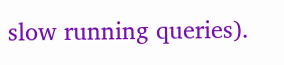slow running queries).